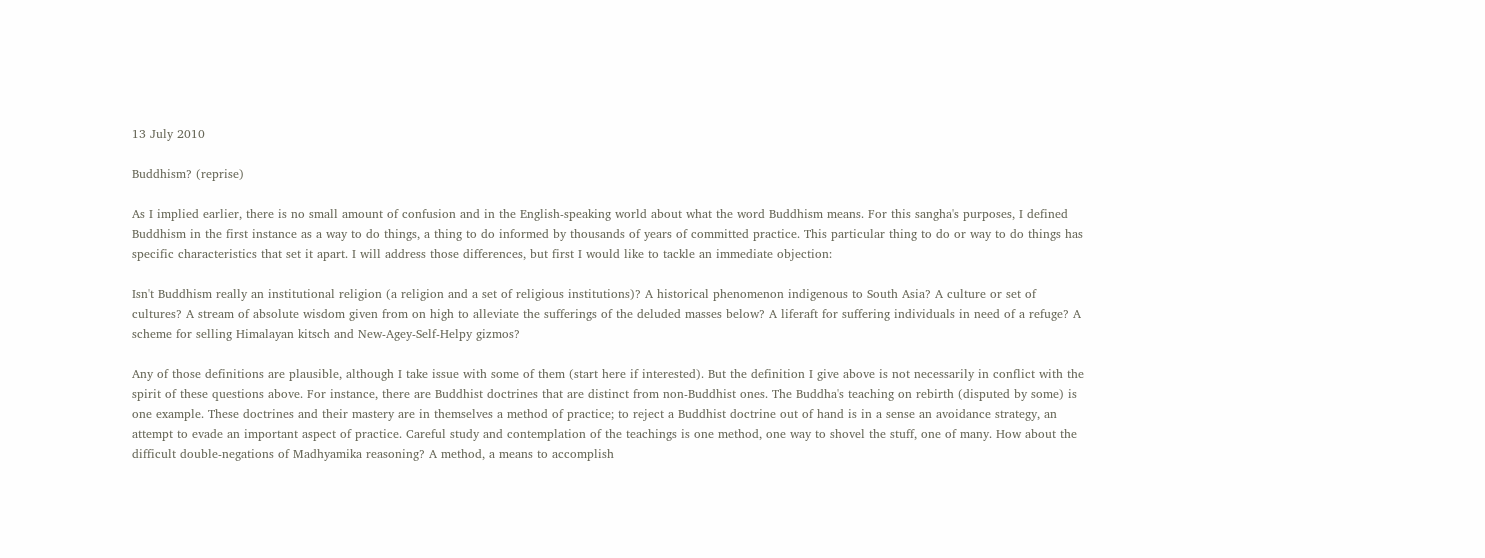13 July 2010

Buddhism? (reprise)

As I implied earlier, there is no small amount of confusion and in the English-speaking world about what the word Buddhism means. For this sangha's purposes, I defined Buddhism in the first instance as a way to do things, a thing to do informed by thousands of years of committed practice. This particular thing to do or way to do things has specific characteristics that set it apart. I will address those differences, but first I would like to tackle an immediate objection:

Isn't Buddhism really an institutional religion (a religion and a set of religious institutions)? A historical phenomenon indigenous to South Asia? A culture or set of cultures? A stream of absolute wisdom given from on high to alleviate the sufferings of the deluded masses below? A liferaft for suffering individuals in need of a refuge? A scheme for selling Himalayan kitsch and New-Agey-Self-Helpy gizmos?

Any of those definitions are plausible, although I take issue with some of them (start here if interested). But the definition I give above is not necessarily in conflict with the spirit of these questions above. For instance, there are Buddhist doctrines that are distinct from non-Buddhist ones. The Buddha's teaching on rebirth (disputed by some) is one example. These doctrines and their mastery are in themselves a method of practice; to reject a Buddhist doctrine out of hand is in a sense an avoidance strategy, an attempt to evade an important aspect of practice. Careful study and contemplation of the teachings is one method, one way to shovel the stuff, one of many. How about the difficult double-negations of Madhyamika reasoning? A method, a means to accomplish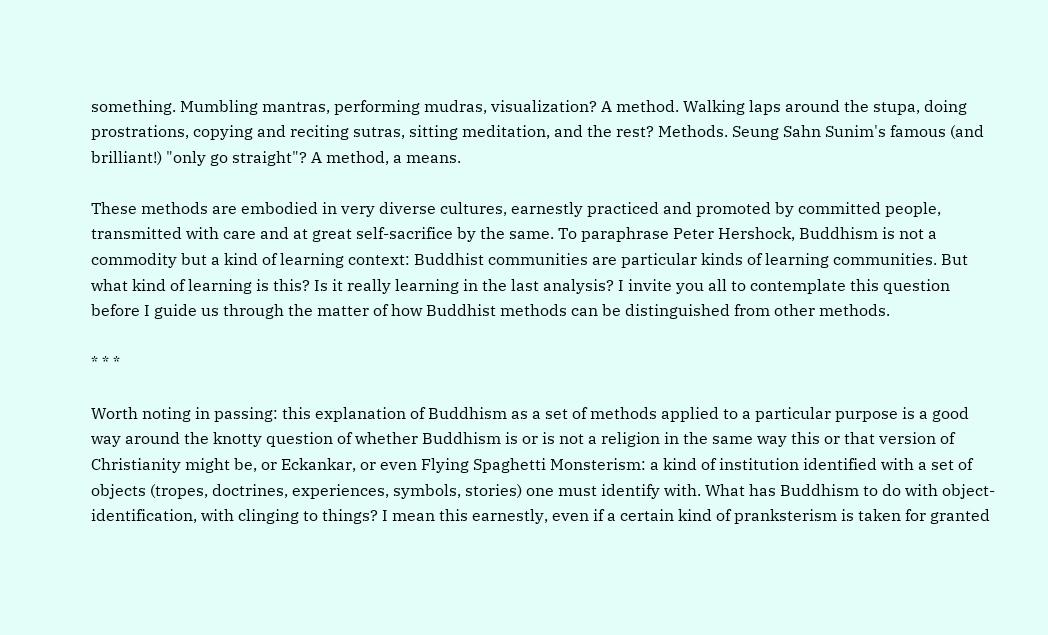something. Mumbling mantras, performing mudras, visualization? A method. Walking laps around the stupa, doing prostrations, copying and reciting sutras, sitting meditation, and the rest? Methods. Seung Sahn Sunim's famous (and brilliant!) "only go straight"? A method, a means.

These methods are embodied in very diverse cultures, earnestly practiced and promoted by committed people, transmitted with care and at great self-sacrifice by the same. To paraphrase Peter Hershock, Buddhism is not a commodity but a kind of learning context: Buddhist communities are particular kinds of learning communities. But what kind of learning is this? Is it really learning in the last analysis? I invite you all to contemplate this question before I guide us through the matter of how Buddhist methods can be distinguished from other methods.

* * *

Worth noting in passing: this explanation of Buddhism as a set of methods applied to a particular purpose is a good way around the knotty question of whether Buddhism is or is not a religion in the same way this or that version of Christianity might be, or Eckankar, or even Flying Spaghetti Monsterism: a kind of institution identified with a set of objects (tropes, doctrines, experiences, symbols, stories) one must identify with. What has Buddhism to do with object-identification, with clinging to things? I mean this earnestly, even if a certain kind of pranksterism is taken for granted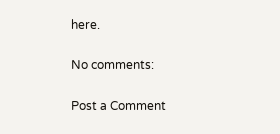here.

No comments:

Post a Comment